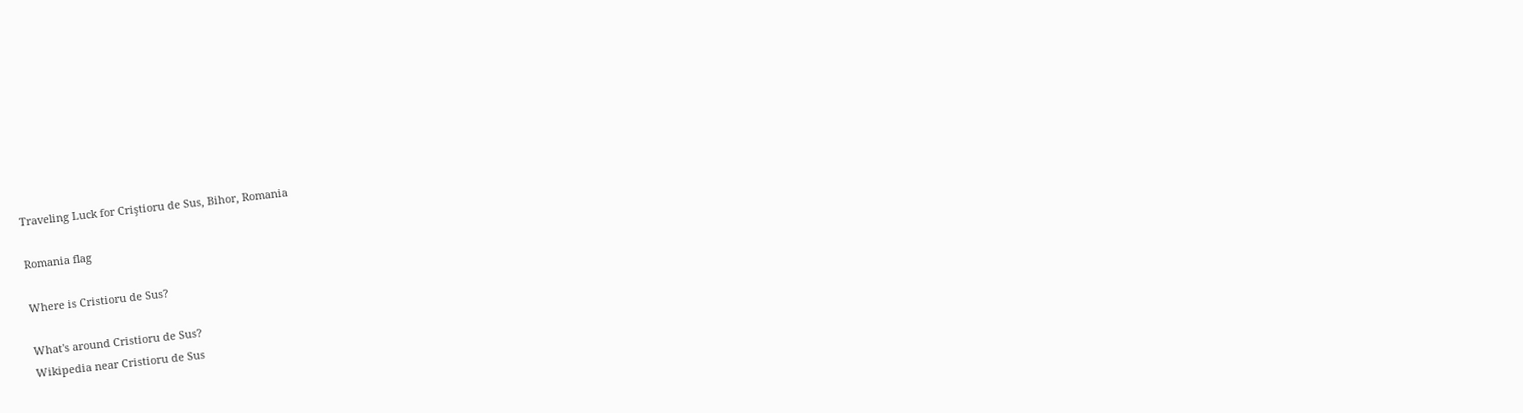Traveling Luck for Criştioru de Sus, Bihor, Romania

Romania flag

Where is Cristioru de Sus?

What's around Cristioru de Sus?
Wikipedia near Cristioru de Sus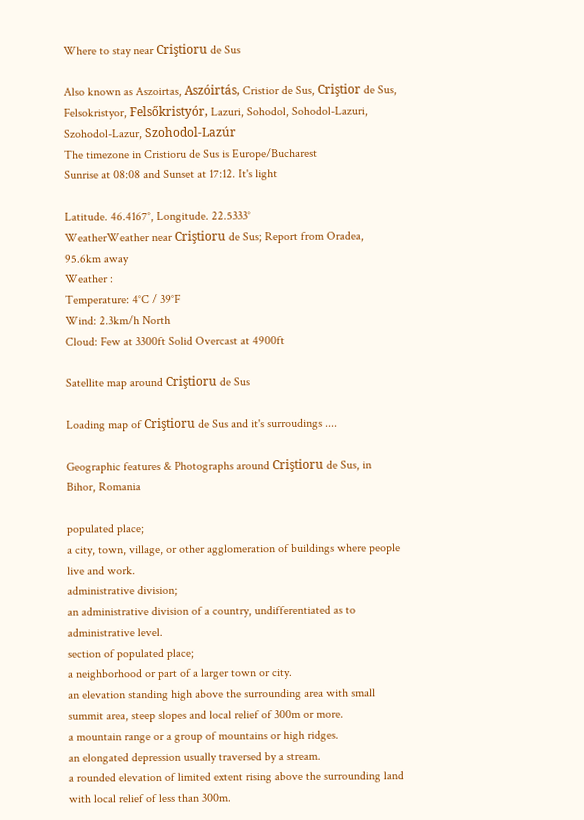Where to stay near Criştioru de Sus

Also known as Aszoirtas, Aszóirtás, Cristior de Sus, Criştior de Sus, Felsokristyor, Felsőkristyór, Lazuri, Sohodol, Sohodol-Lazuri, Szohodol-Lazur, Szohodol-Lazúr
The timezone in Cristioru de Sus is Europe/Bucharest
Sunrise at 08:08 and Sunset at 17:12. It's light

Latitude. 46.4167°, Longitude. 22.5333°
WeatherWeather near Criştioru de Sus; Report from Oradea, 95.6km away
Weather :
Temperature: 4°C / 39°F
Wind: 2.3km/h North
Cloud: Few at 3300ft Solid Overcast at 4900ft

Satellite map around Criştioru de Sus

Loading map of Criştioru de Sus and it's surroudings ....

Geographic features & Photographs around Criştioru de Sus, in Bihor, Romania

populated place;
a city, town, village, or other agglomeration of buildings where people live and work.
administrative division;
an administrative division of a country, undifferentiated as to administrative level.
section of populated place;
a neighborhood or part of a larger town or city.
an elevation standing high above the surrounding area with small summit area, steep slopes and local relief of 300m or more.
a mountain range or a group of mountains or high ridges.
an elongated depression usually traversed by a stream.
a rounded elevation of limited extent rising above the surrounding land with local relief of less than 300m.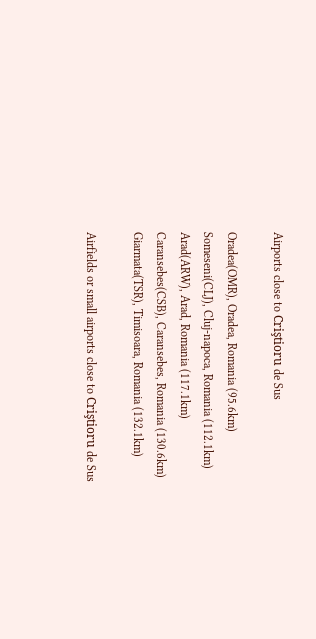Airports close to Criştioru de Sus

Oradea(OMR), Oradea, Romania (95.6km)
Someseni(CLJ), Cluj-napoca, Romania (112.1km)
Arad(ARW), Arad, Romania (117.1km)
Caransebes(CSB), Caransebes, Romania (130.6km)
Giarmata(TSR), Timisoara, Romania (132.1km)

Airfields or small airports close to Criştioru de Sus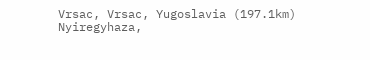Vrsac, Vrsac, Yugoslavia (197.1km)
Nyiregyhaza,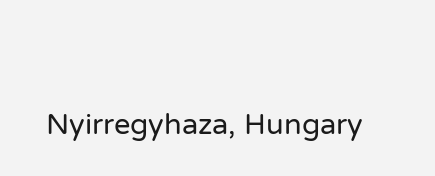Nyirregyhaza, Hungary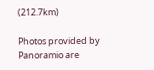(212.7km)

Photos provided by Panoramio are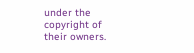under the copyright of their owners.